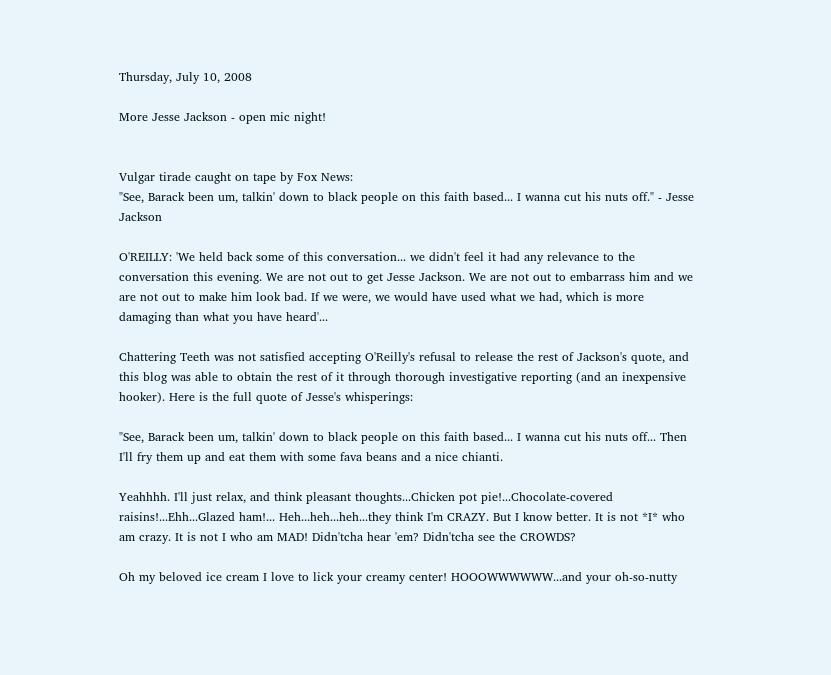Thursday, July 10, 2008

More Jesse Jackson - open mic night!


Vulgar tirade caught on tape by Fox News:
"See, Barack been um, talkin' down to black people on this faith based... I wanna cut his nuts off." - Jesse Jackson

O'REILLY: 'We held back some of this conversation... we didn't feel it had any relevance to the conversation this evening. We are not out to get Jesse Jackson. We are not out to embarrass him and we are not out to make him look bad. If we were, we would have used what we had, which is more damaging than what you have heard'...

Chattering Teeth was not satisfied accepting O'Reilly's refusal to release the rest of Jackson's quote, and this blog was able to obtain the rest of it through thorough investigative reporting (and an inexpensive hooker). Here is the full quote of Jesse's whisperings:

"See, Barack been um, talkin' down to black people on this faith based... I wanna cut his nuts off... Then I'll fry them up and eat them with some fava beans and a nice chianti.

Yeahhhh. I'll just relax, and think pleasant thoughts...Chicken pot pie!...Chocolate-covered raisins!...Ehh...Glazed ham!... Heh...heh...heh...they think I'm CRAZY. But I know better. It is not *I* who am crazy. It is not I who am MAD! Didn'tcha hear 'em? Didn'tcha see the CROWDS?

Oh my beloved ice cream I love to lick your creamy center! HOOOWWWWWW...and your oh-so-nutty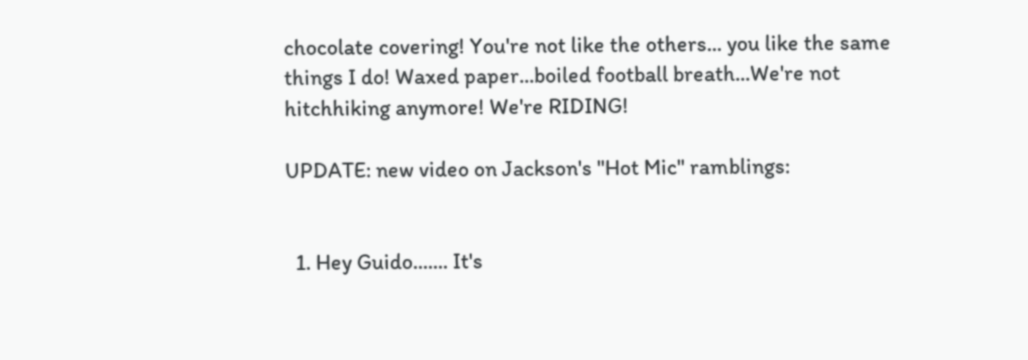chocolate covering! You're not like the others... you like the same things I do! Waxed paper...boiled football breath...We're not hitchhiking anymore! We're RIDING!

UPDATE: new video on Jackson's "Hot Mic" ramblings:


  1. Hey Guido....... It's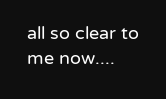all so clear to me now....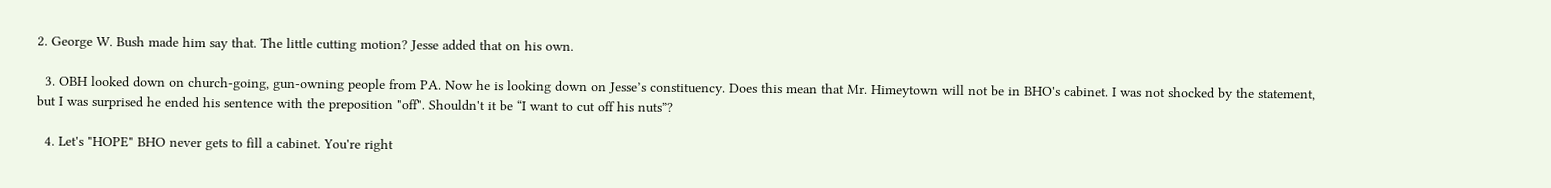2. George W. Bush made him say that. The little cutting motion? Jesse added that on his own.

  3. OBH looked down on church-going, gun-owning people from PA. Now he is looking down on Jesse’s constituency. Does this mean that Mr. Himeytown will not be in BHO's cabinet. I was not shocked by the statement, but I was surprised he ended his sentence with the preposition "off". Shouldn't it be “I want to cut off his nuts”?

  4. Let's "HOPE" BHO never gets to fill a cabinet. You're right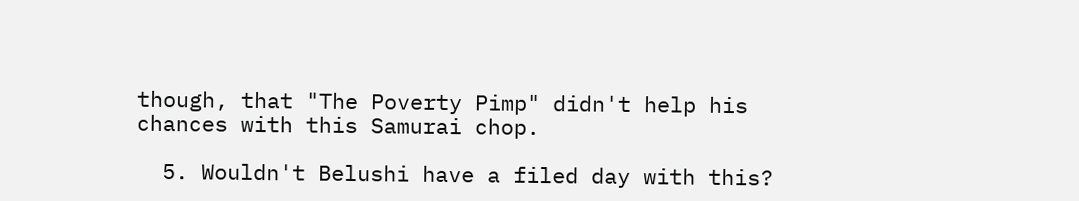though, that "The Poverty Pimp" didn't help his chances with this Samurai chop.

  5. Wouldn't Belushi have a filed day with this?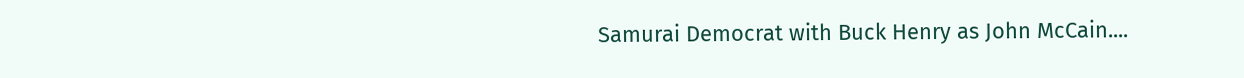Samurai Democrat with Buck Henry as John McCain....